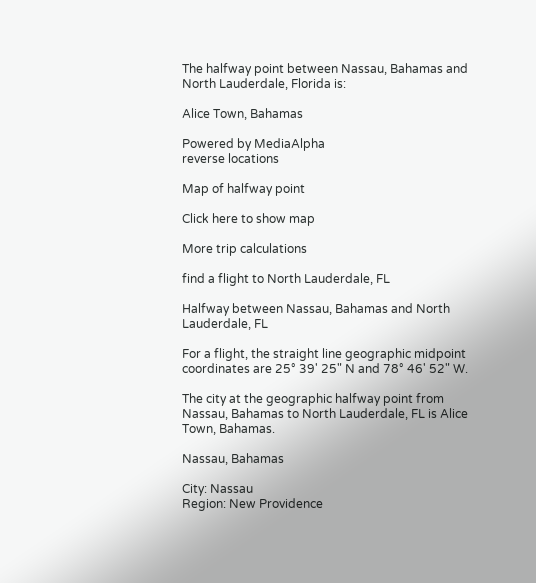The halfway point between Nassau, Bahamas and North Lauderdale, Florida is:

Alice Town, Bahamas

Powered by MediaAlpha
reverse locations

Map of halfway point

Click here to show map

More trip calculations

find a flight to North Lauderdale, FL

Halfway between Nassau, Bahamas and North Lauderdale, FL

For a flight, the straight line geographic midpoint coordinates are 25° 39' 25" N and 78° 46' 52" W.

The city at the geographic halfway point from Nassau, Bahamas to North Lauderdale, FL is Alice Town, Bahamas.

Nassau, Bahamas

City: Nassau
Region: New Providence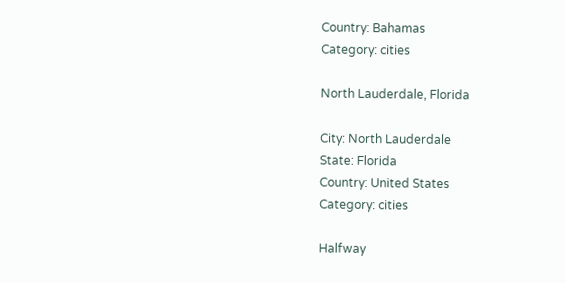Country: Bahamas
Category: cities

North Lauderdale, Florida

City: North Lauderdale
State: Florida
Country: United States
Category: cities

Halfway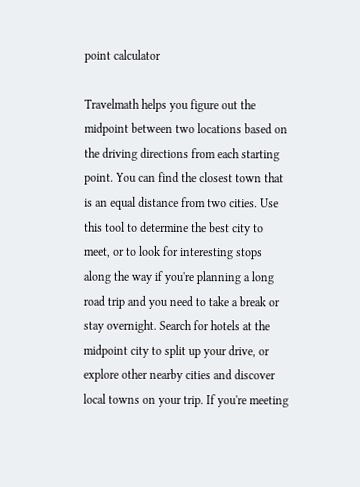point calculator

Travelmath helps you figure out the midpoint between two locations based on the driving directions from each starting point. You can find the closest town that is an equal distance from two cities. Use this tool to determine the best city to meet, or to look for interesting stops along the way if you're planning a long road trip and you need to take a break or stay overnight. Search for hotels at the midpoint city to split up your drive, or explore other nearby cities and discover local towns on your trip. If you're meeting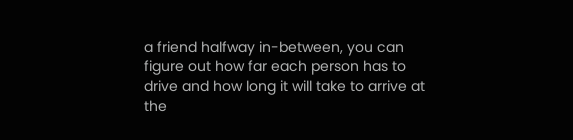a friend halfway in-between, you can figure out how far each person has to drive and how long it will take to arrive at the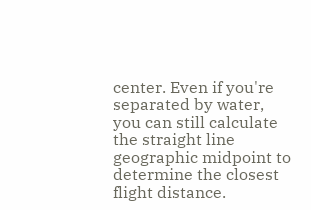center. Even if you're separated by water, you can still calculate the straight line geographic midpoint to determine the closest flight distance.